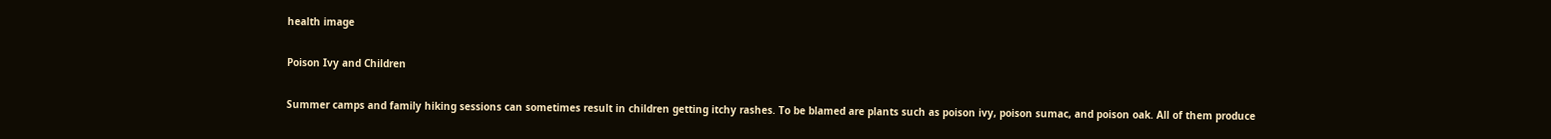health image

Poison Ivy and Children

Summer camps and family hiking sessions can sometimes result in children getting itchy rashes. To be blamed are plants such as poison ivy, poison sumac, and poison oak. All of them produce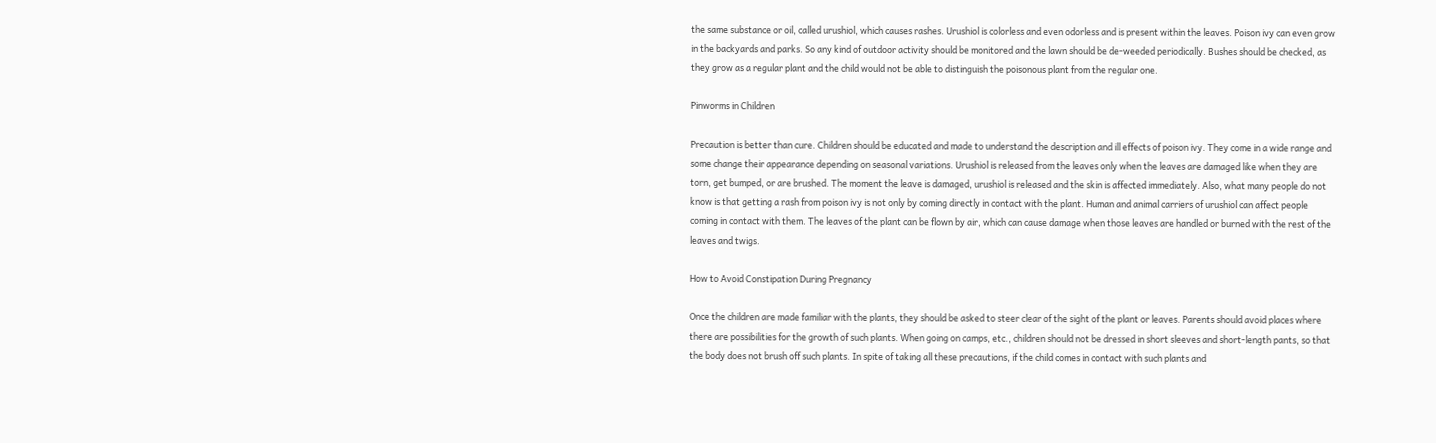the same substance or oil, called urushiol, which causes rashes. Urushiol is colorless and even odorless and is present within the leaves. Poison ivy can even grow in the backyards and parks. So any kind of outdoor activity should be monitored and the lawn should be de-weeded periodically. Bushes should be checked, as they grow as a regular plant and the child would not be able to distinguish the poisonous plant from the regular one.

Pinworms in Children

Precaution is better than cure. Children should be educated and made to understand the description and ill effects of poison ivy. They come in a wide range and some change their appearance depending on seasonal variations. Urushiol is released from the leaves only when the leaves are damaged like when they are torn, get bumped, or are brushed. The moment the leave is damaged, urushiol is released and the skin is affected immediately. Also, what many people do not know is that getting a rash from poison ivy is not only by coming directly in contact with the plant. Human and animal carriers of urushiol can affect people coming in contact with them. The leaves of the plant can be flown by air, which can cause damage when those leaves are handled or burned with the rest of the leaves and twigs.

How to Avoid Constipation During Pregnancy

Once the children are made familiar with the plants, they should be asked to steer clear of the sight of the plant or leaves. Parents should avoid places where there are possibilities for the growth of such plants. When going on camps, etc., children should not be dressed in short sleeves and short-length pants, so that the body does not brush off such plants. In spite of taking all these precautions, if the child comes in contact with such plants and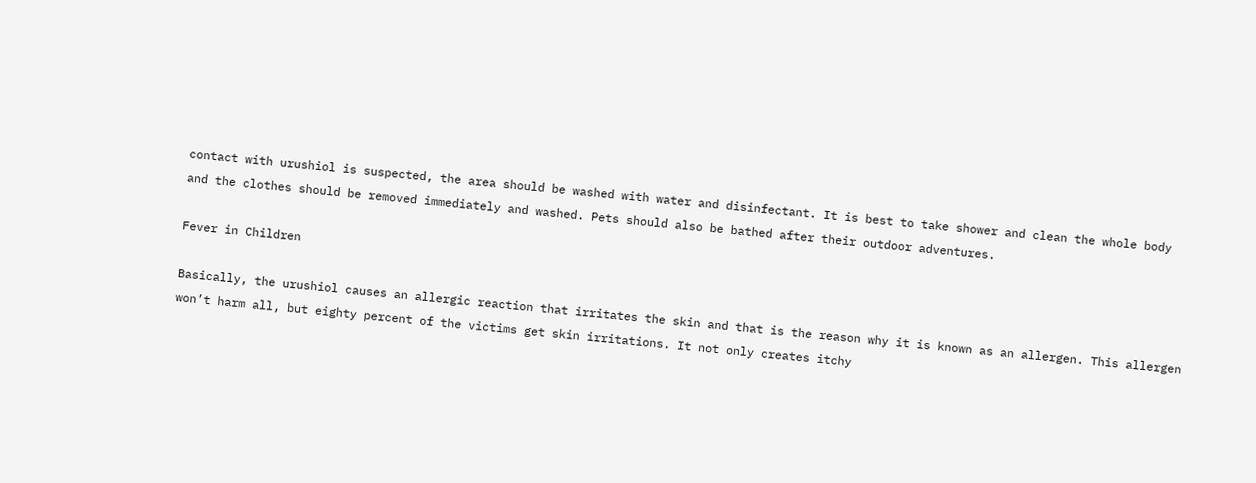contact with urushiol is suspected, the area should be washed with water and disinfectant. It is best to take shower and clean the whole body and the clothes should be removed immediately and washed. Pets should also be bathed after their outdoor adventures.

Fever in Children

Basically, the urushiol causes an allergic reaction that irritates the skin and that is the reason why it is known as an allergen. This allergen won’t harm all, but eighty percent of the victims get skin irritations. It not only creates itchy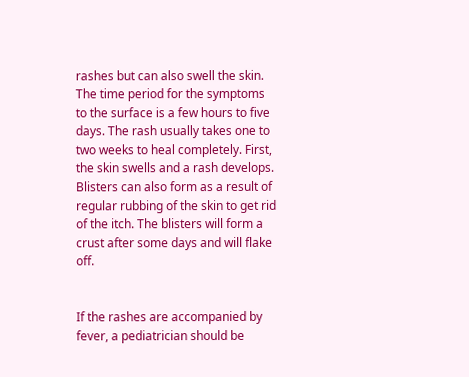rashes but can also swell the skin. The time period for the symptoms to the surface is a few hours to five days. The rash usually takes one to two weeks to heal completely. First, the skin swells and a rash develops. Blisters can also form as a result of regular rubbing of the skin to get rid of the itch. The blisters will form a crust after some days and will flake off.


If the rashes are accompanied by fever, a pediatrician should be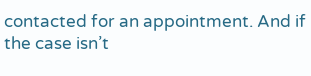contacted for an appointment. And if the case isn’t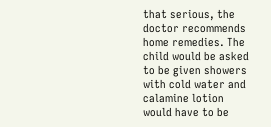that serious, the doctor recommends home remedies. The child would be asked to be given showers with cold water and calamine lotion would have to be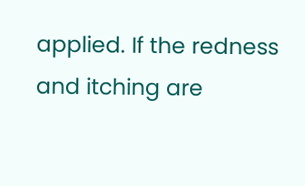applied. If the redness and itching are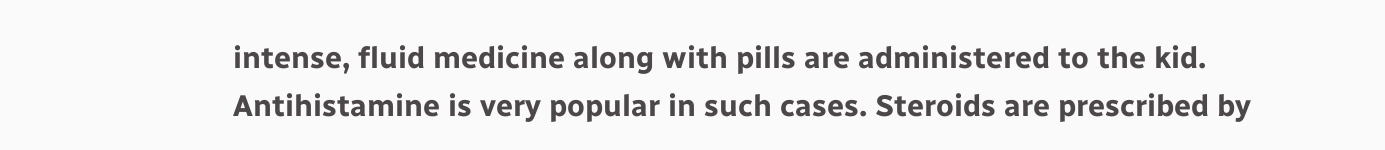intense, fluid medicine along with pills are administered to the kid. Antihistamine is very popular in such cases. Steroids are prescribed by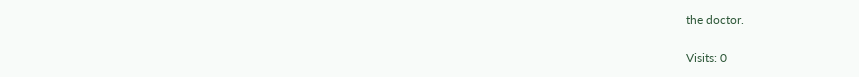the doctor.

Visits: 0